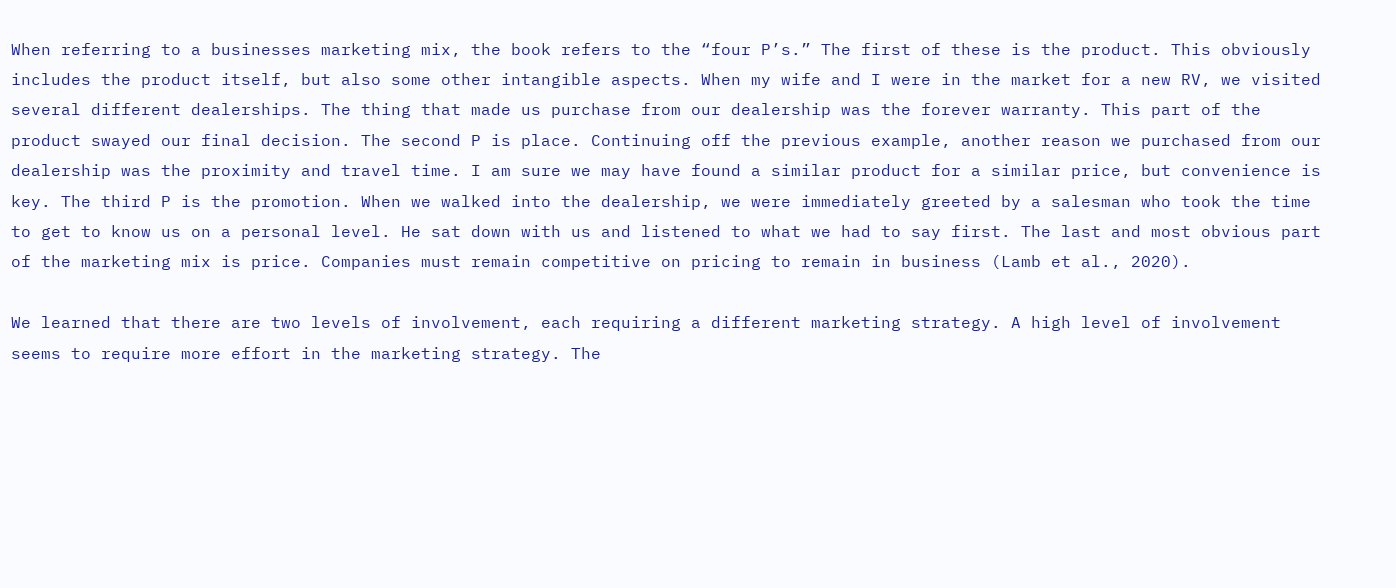When referring to a businesses marketing mix, the book refers to the “four P’s.” The first of these is the product. This obviously includes the product itself, but also some other intangible aspects. When my wife and I were in the market for a new RV, we visited several different dealerships. The thing that made us purchase from our dealership was the forever warranty. This part of the product swayed our final decision. The second P is place. Continuing off the previous example, another reason we purchased from our dealership was the proximity and travel time. I am sure we may have found a similar product for a similar price, but convenience is key. The third P is the promotion. When we walked into the dealership, we were immediately greeted by a salesman who took the time to get to know us on a personal level. He sat down with us and listened to what we had to say first. The last and most obvious part of the marketing mix is price. Companies must remain competitive on pricing to remain in business (Lamb et al., 2020).

We learned that there are two levels of involvement, each requiring a different marketing strategy. A high level of involvement seems to require more effort in the marketing strategy. The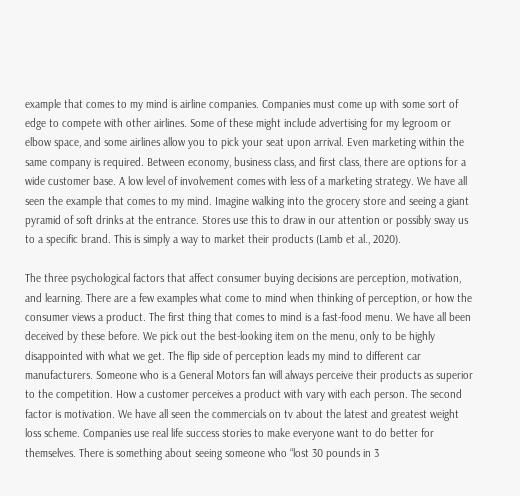example that comes to my mind is airline companies. Companies must come up with some sort of edge to compete with other airlines. Some of these might include advertising for my legroom or elbow space, and some airlines allow you to pick your seat upon arrival. Even marketing within the same company is required. Between economy, business class, and first class, there are options for a wide customer base. A low level of involvement comes with less of a marketing strategy. We have all seen the example that comes to my mind. Imagine walking into the grocery store and seeing a giant pyramid of soft drinks at the entrance. Stores use this to draw in our attention or possibly sway us to a specific brand. This is simply a way to market their products (Lamb et al., 2020).

The three psychological factors that affect consumer buying decisions are perception, motivation, and learning. There are a few examples what come to mind when thinking of perception, or how the consumer views a product. The first thing that comes to mind is a fast-food menu. We have all been deceived by these before. We pick out the best-looking item on the menu, only to be highly disappointed with what we get. The flip side of perception leads my mind to different car manufacturers. Someone who is a General Motors fan will always perceive their products as superior to the competition. How a customer perceives a product with vary with each person. The second factor is motivation. We have all seen the commercials on tv about the latest and greatest weight loss scheme. Companies use real life success stories to make everyone want to do better for themselves. There is something about seeing someone who “lost 30 pounds in 3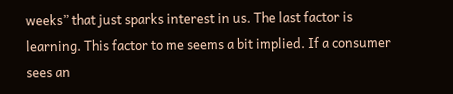weeks” that just sparks interest in us. The last factor is learning. This factor to me seems a bit implied. If a consumer sees an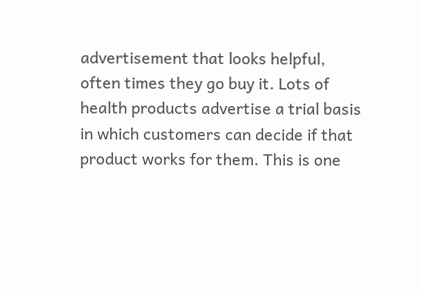advertisement that looks helpful, often times they go buy it. Lots of health products advertise a trial basis in which customers can decide if that product works for them. This is one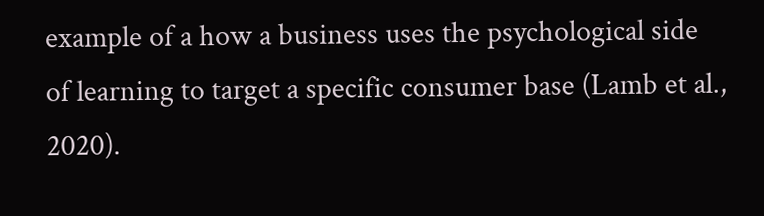example of a how a business uses the psychological side of learning to target a specific consumer base (Lamb et al., 2020).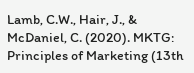Lamb, C.W., Hair, J., & McDaniel, C. (2020). MKTG: Principles of Marketing (13th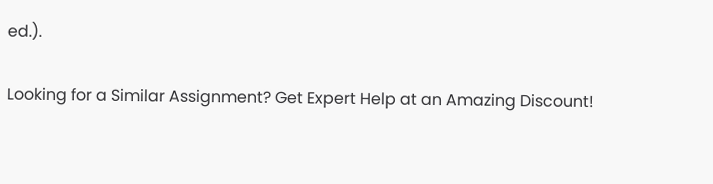ed.).

Looking for a Similar Assignment? Get Expert Help at an Amazing Discount!